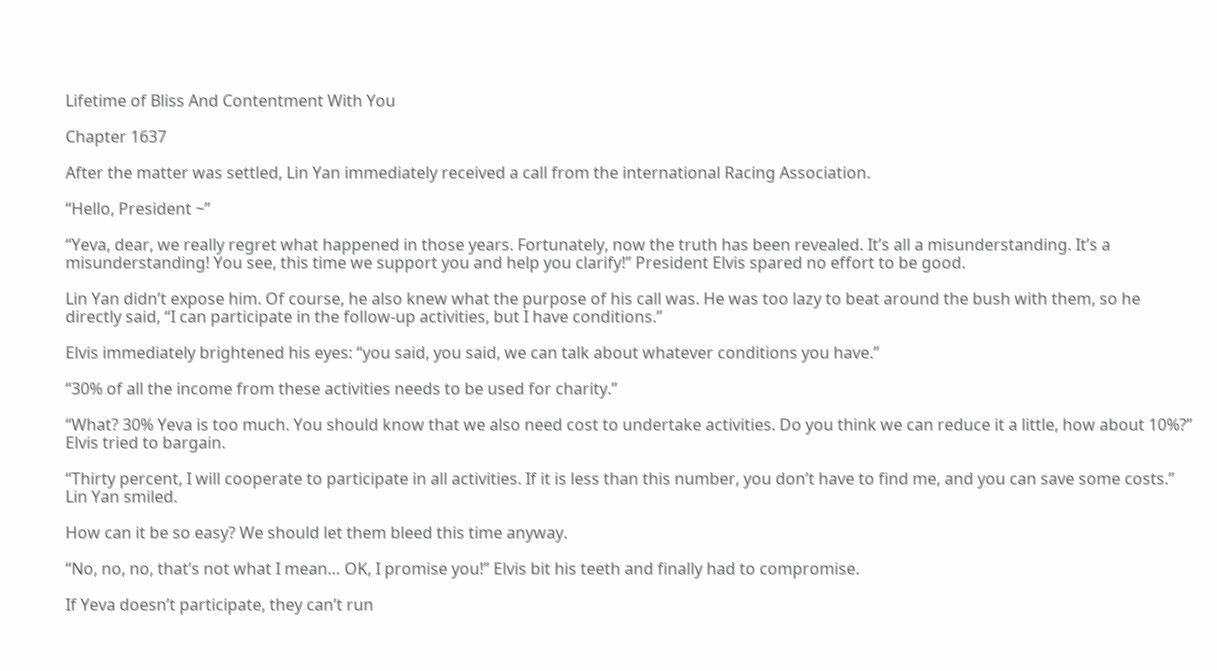Lifetime of Bliss And Contentment With You

Chapter 1637

After the matter was settled, Lin Yan immediately received a call from the international Racing Association.

“Hello, President ~”

“Yeva, dear, we really regret what happened in those years. Fortunately, now the truth has been revealed. It’s all a misunderstanding. It’s a misunderstanding! You see, this time we support you and help you clarify!” President Elvis spared no effort to be good.

Lin Yan didn’t expose him. Of course, he also knew what the purpose of his call was. He was too lazy to beat around the bush with them, so he directly said, “I can participate in the follow-up activities, but I have conditions.”

Elvis immediately brightened his eyes: “you said, you said, we can talk about whatever conditions you have.”

“30% of all the income from these activities needs to be used for charity.”

“What? 30% Yeva is too much. You should know that we also need cost to undertake activities. Do you think we can reduce it a little, how about 10%?” Elvis tried to bargain.

“Thirty percent, I will cooperate to participate in all activities. If it is less than this number, you don’t have to find me, and you can save some costs.” Lin Yan smiled.

How can it be so easy? We should let them bleed this time anyway.

“No, no, no, that’s not what I mean… OK, I promise you!” Elvis bit his teeth and finally had to compromise.

If Yeva doesn’t participate, they can’t run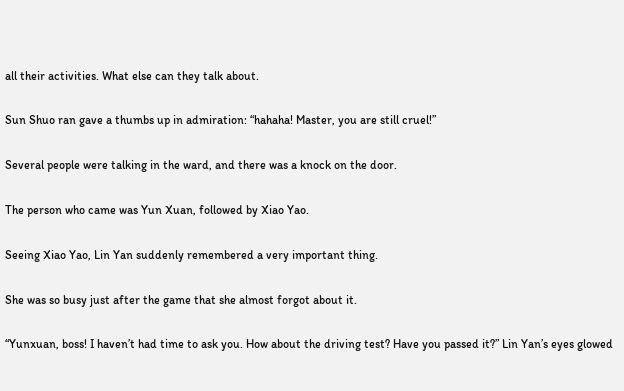all their activities. What else can they talk about.

Sun Shuo ran gave a thumbs up in admiration: “hahaha! Master, you are still cruel!”

Several people were talking in the ward, and there was a knock on the door.

The person who came was Yun Xuan, followed by Xiao Yao.

Seeing Xiao Yao, Lin Yan suddenly remembered a very important thing.

She was so busy just after the game that she almost forgot about it.

“Yunxuan, boss! I haven’t had time to ask you. How about the driving test? Have you passed it?” Lin Yan’s eyes glowed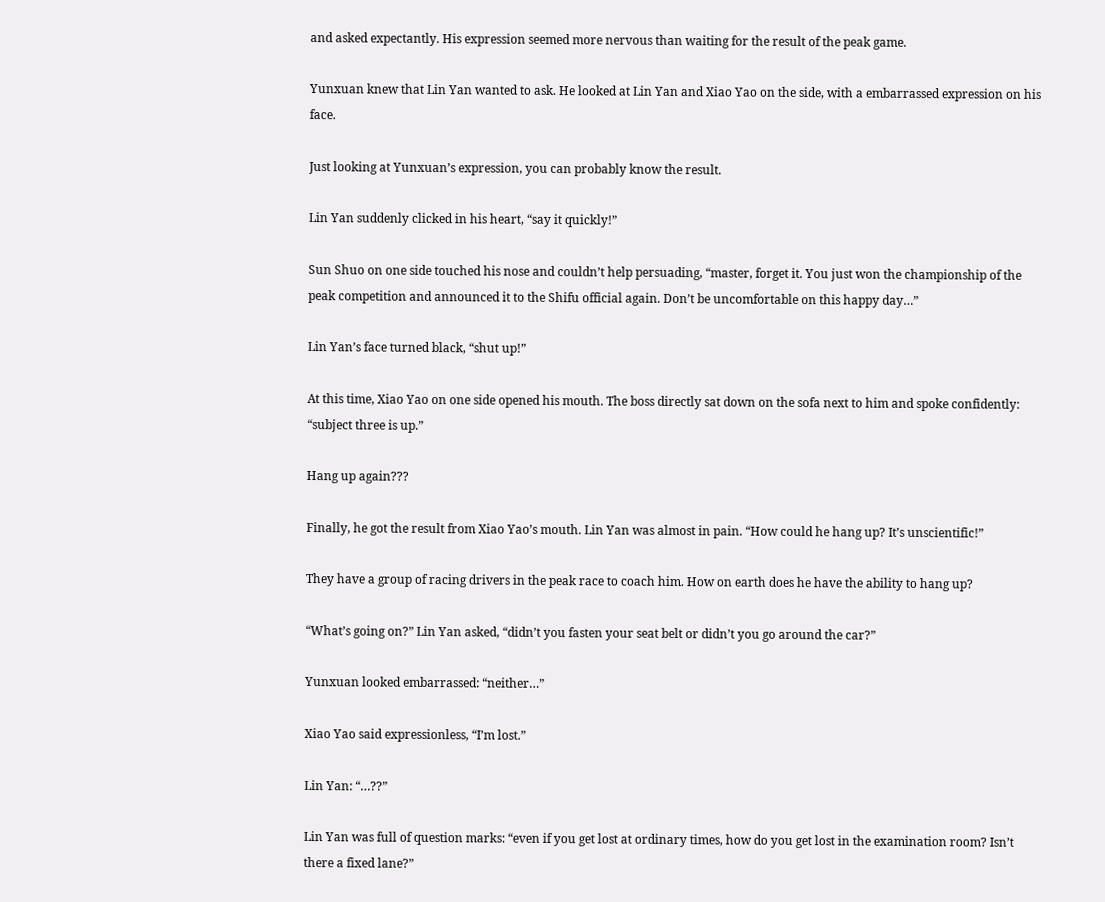and asked expectantly. His expression seemed more nervous than waiting for the result of the peak game.

Yunxuan knew that Lin Yan wanted to ask. He looked at Lin Yan and Xiao Yao on the side, with a embarrassed expression on his face.

Just looking at Yunxuan’s expression, you can probably know the result.

Lin Yan suddenly clicked in his heart, “say it quickly!”

Sun Shuo on one side touched his nose and couldn’t help persuading, “master, forget it. You just won the championship of the peak competition and announced it to the Shifu official again. Don’t be uncomfortable on this happy day…”

Lin Yan’s face turned black, “shut up!”

At this time, Xiao Yao on one side opened his mouth. The boss directly sat down on the sofa next to him and spoke confidently: “subject three is up.”

Hang up again???

Finally, he got the result from Xiao Yao’s mouth. Lin Yan was almost in pain. “How could he hang up? It’s unscientific!”

They have a group of racing drivers in the peak race to coach him. How on earth does he have the ability to hang up?

“What’s going on?” Lin Yan asked, “didn’t you fasten your seat belt or didn’t you go around the car?”

Yunxuan looked embarrassed: “neither…”

Xiao Yao said expressionless, “I’m lost.”

Lin Yan: “…??”

Lin Yan was full of question marks: “even if you get lost at ordinary times, how do you get lost in the examination room? Isn’t there a fixed lane?”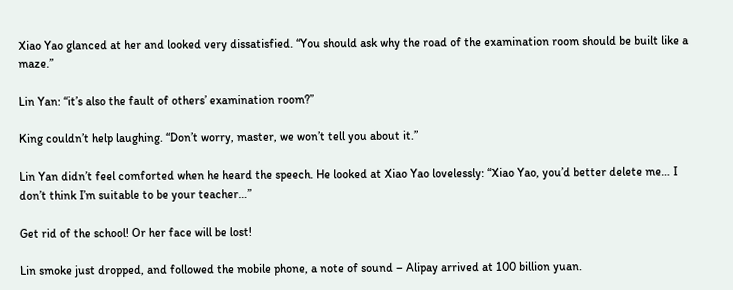Xiao Yao glanced at her and looked very dissatisfied. “You should ask why the road of the examination room should be built like a maze.”

Lin Yan: “it’s also the fault of others’ examination room?”

King couldn’t help laughing. “Don’t worry, master, we won’t tell you about it.”

Lin Yan didn’t feel comforted when he heard the speech. He looked at Xiao Yao lovelessly: “Xiao Yao, you’d better delete me… I don’t think I’m suitable to be your teacher…”

Get rid of the school! Or her face will be lost!

Lin smoke just dropped, and followed the mobile phone, a note of sound – Alipay arrived at 100 billion yuan.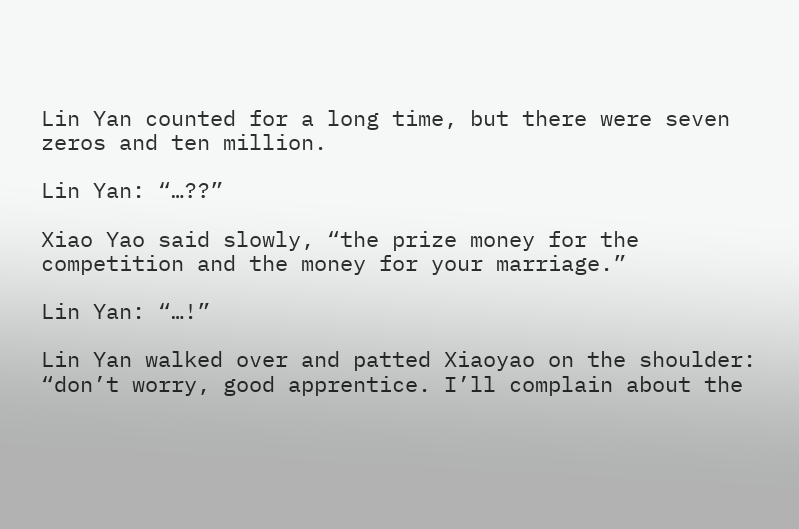Lin Yan counted for a long time, but there were seven zeros and ten million.

Lin Yan: “…??”

Xiao Yao said slowly, “the prize money for the competition and the money for your marriage.”

Lin Yan: “…!”

Lin Yan walked over and patted Xiaoyao on the shoulder: “don’t worry, good apprentice. I’ll complain about the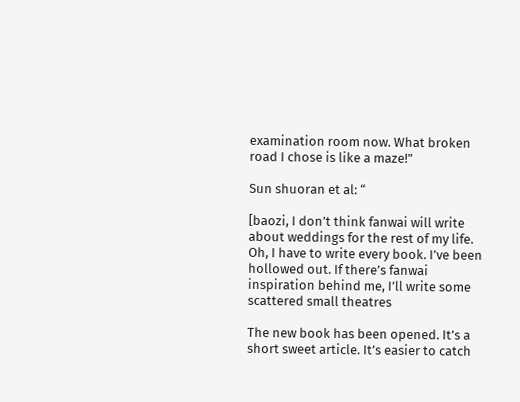examination room now. What broken road I chose is like a maze!”

Sun shuoran et al: “

[baozi, I don’t think fanwai will write about weddings for the rest of my life. Oh, I have to write every book. I’ve been hollowed out. If there’s fanwai inspiration behind me, I’ll write some scattered small theatres

The new book has been opened. It’s a short sweet article. It’s easier to catch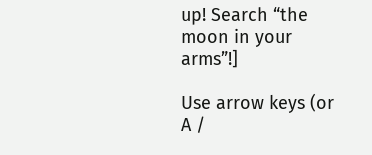up! Search “the moon in your arms”!]

Use arrow keys (or A /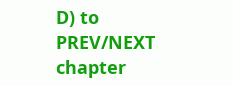D) to PREV/NEXT chapter